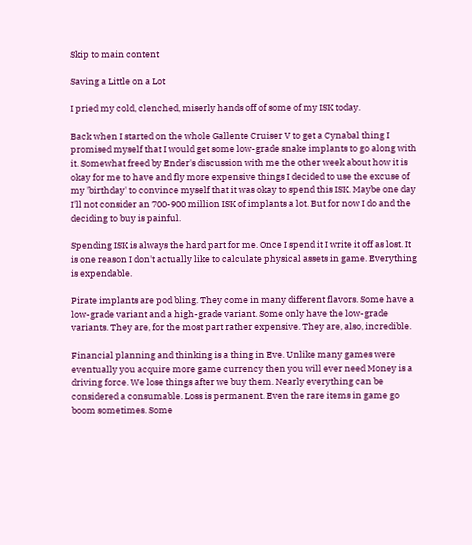Skip to main content

Saving a Little on a Lot

I pried my cold, clenched, miserly hands off of some of my ISK today.

Back when I started on the whole Gallente Cruiser V to get a Cynabal thing I promised myself that I would get some low-grade snake implants to go along with it. Somewhat freed by Ender's discussion with me the other week about how it is okay for me to have and fly more expensive things I decided to use the excuse of my 'birthday' to convince myself that it was okay to spend this ISK. Maybe one day I'll not consider an 700-900 million ISK of implants a lot. But for now I do and the deciding to buy is painful.

Spending ISK is always the hard part for me. Once I spend it I write it off as lost. It is one reason I don't actually like to calculate physical assets in game. Everything is expendable.

Pirate implants are pod bling. They come in many different flavors. Some have a low-grade variant and a high-grade variant. Some only have the low-grade variants. They are, for the most part rather expensive. They are, also, incredible.

Financial planning and thinking is a thing in Eve. Unlike many games were eventually you acquire more game currency then you will ever need Money is a driving force. We lose things after we buy them. Nearly everything can be considered a consumable. Loss is permanent. Even the rare items in game go boom sometimes. Some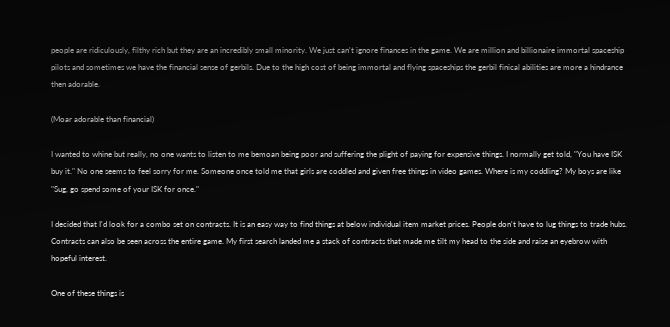people are ridiculously, filthy rich but they are an incredibly small minority. We just can't ignore finances in the game. We are million and billionaire immortal spaceship pilots and sometimes we have the financial sense of gerbils. Due to the high cost of being immortal and flying spaceships the gerbil finical abilities are more a hindrance then adorable.

(Moar adorable than financial)

I wanted to whine but really, no one wants to listen to me bemoan being poor and suffering the plight of paying for expensive things. I normally get told, "You have ISK buy it." No one seems to feel sorry for me. Someone once told me that girls are coddled and given free things in video games. Where is my coddling? My boys are like "Sug, go spend some of your ISK for once."

I decided that I'd look for a combo set on contracts. It is an easy way to find things at below individual item market prices. People don't have to lug things to trade hubs. Contracts can also be seen across the entire game. My first search landed me a stack of contracts that made me tilt my head to the side and raise an eyebrow with hopeful interest.

One of these things is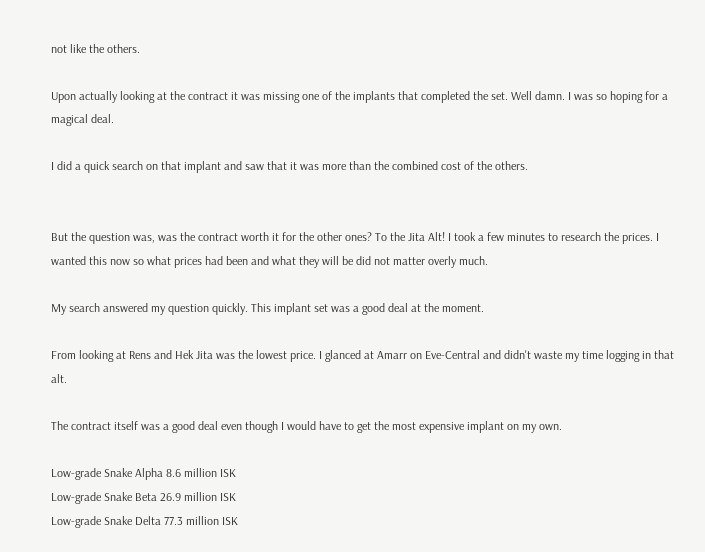not like the others.

Upon actually looking at the contract it was missing one of the implants that completed the set. Well damn. I was so hoping for a magical deal.

I did a quick search on that implant and saw that it was more than the combined cost of the others.


But the question was, was the contract worth it for the other ones? To the Jita Alt! I took a few minutes to research the prices. I wanted this now so what prices had been and what they will be did not matter overly much.

My search answered my question quickly. This implant set was a good deal at the moment.

From looking at Rens and Hek Jita was the lowest price. I glanced at Amarr on Eve-Central and didn't waste my time logging in that alt.

The contract itself was a good deal even though I would have to get the most expensive implant on my own.

Low-grade Snake Alpha 8.6 million ISK
Low-grade Snake Beta 26.9 million ISK
Low-grade Snake Delta 77.3 million ISK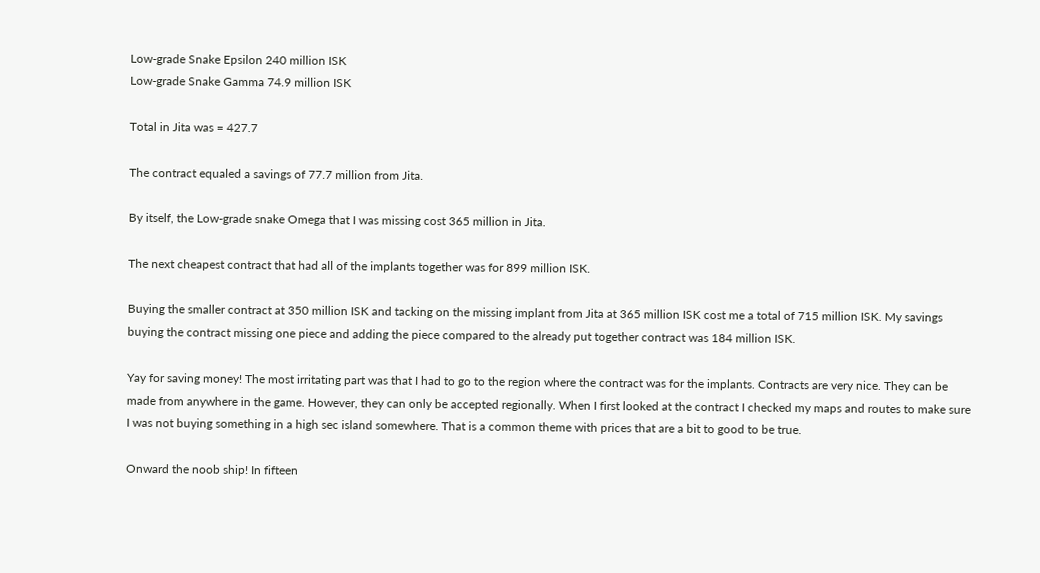Low-grade Snake Epsilon 240 million ISK
Low-grade Snake Gamma 74.9 million ISK

Total in Jita was = 427.7

The contract equaled a savings of 77.7 million from Jita.

By itself, the Low-grade snake Omega that I was missing cost 365 million in Jita.

The next cheapest contract that had all of the implants together was for 899 million ISK.

Buying the smaller contract at 350 million ISK and tacking on the missing implant from Jita at 365 million ISK cost me a total of 715 million ISK. My savings buying the contract missing one piece and adding the piece compared to the already put together contract was 184 million ISK.

Yay for saving money! The most irritating part was that I had to go to the region where the contract was for the implants. Contracts are very nice. They can be made from anywhere in the game. However, they can only be accepted regionally. When I first looked at the contract I checked my maps and routes to make sure I was not buying something in a high sec island somewhere. That is a common theme with prices that are a bit to good to be true.

Onward the noob ship! In fifteen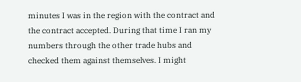minutes I was in the region with the contract and the contract accepted. During that time I ran my numbers through the other trade hubs and checked them against themselves. I might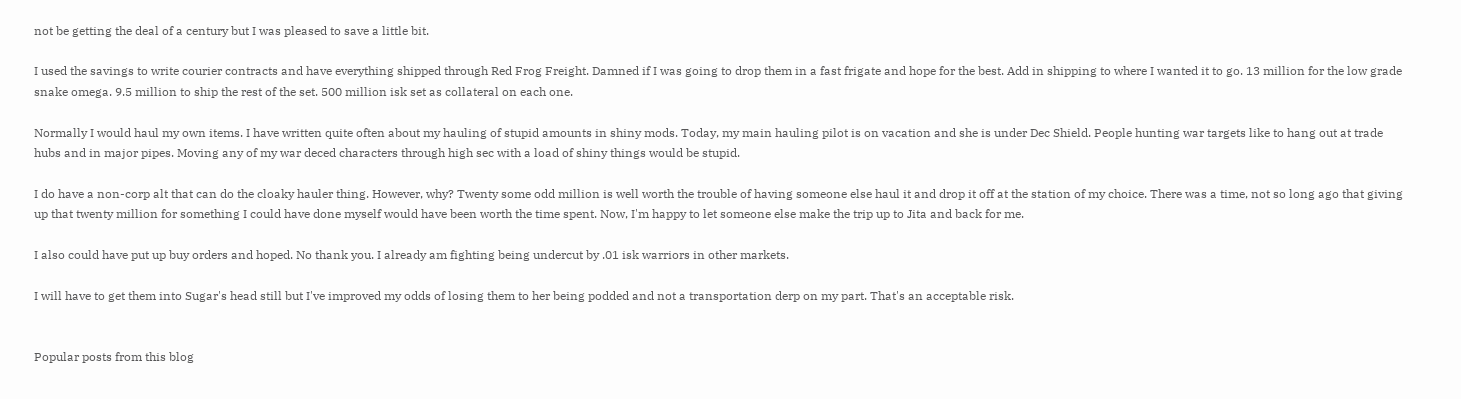not be getting the deal of a century but I was pleased to save a little bit.

I used the savings to write courier contracts and have everything shipped through Red Frog Freight. Damned if I was going to drop them in a fast frigate and hope for the best. Add in shipping to where I wanted it to go. 13 million for the low grade snake omega. 9.5 million to ship the rest of the set. 500 million isk set as collateral on each one.

Normally I would haul my own items. I have written quite often about my hauling of stupid amounts in shiny mods. Today, my main hauling pilot is on vacation and she is under Dec Shield. People hunting war targets like to hang out at trade hubs and in major pipes. Moving any of my war deced characters through high sec with a load of shiny things would be stupid.

I do have a non-corp alt that can do the cloaky hauler thing. However, why? Twenty some odd million is well worth the trouble of having someone else haul it and drop it off at the station of my choice. There was a time, not so long ago that giving up that twenty million for something I could have done myself would have been worth the time spent. Now, I'm happy to let someone else make the trip up to Jita and back for me.

I also could have put up buy orders and hoped. No thank you. I already am fighting being undercut by .01 isk warriors in other markets.

I will have to get them into Sugar's head still but I've improved my odds of losing them to her being podded and not a transportation derp on my part. That's an acceptable risk.


Popular posts from this blog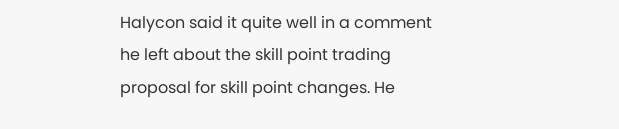Halycon said it quite well in a comment he left about the skill point trading proposal for skill point changes. He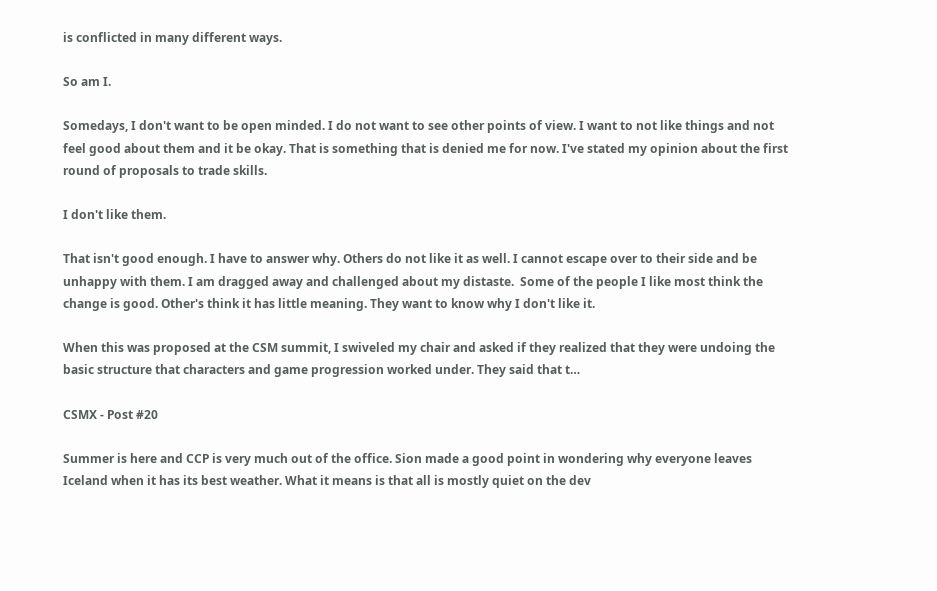is conflicted in many different ways.

So am I.

Somedays, I don't want to be open minded. I do not want to see other points of view. I want to not like things and not feel good about them and it be okay. That is something that is denied me for now. I've stated my opinion about the first round of proposals to trade skills.

I don't like them.

That isn't good enough. I have to answer why. Others do not like it as well. I cannot escape over to their side and be unhappy with them. I am dragged away and challenged about my distaste.  Some of the people I like most think the change is good. Other's think it has little meaning. They want to know why I don't like it.

When this was proposed at the CSM summit, I swiveled my chair and asked if they realized that they were undoing the basic structure that characters and game progression worked under. They said that t…

CSMX - Post #20

Summer is here and CCP is very much out of the office. Sion made a good point in wondering why everyone leaves Iceland when it has its best weather. What it means is that all is mostly quiet on the dev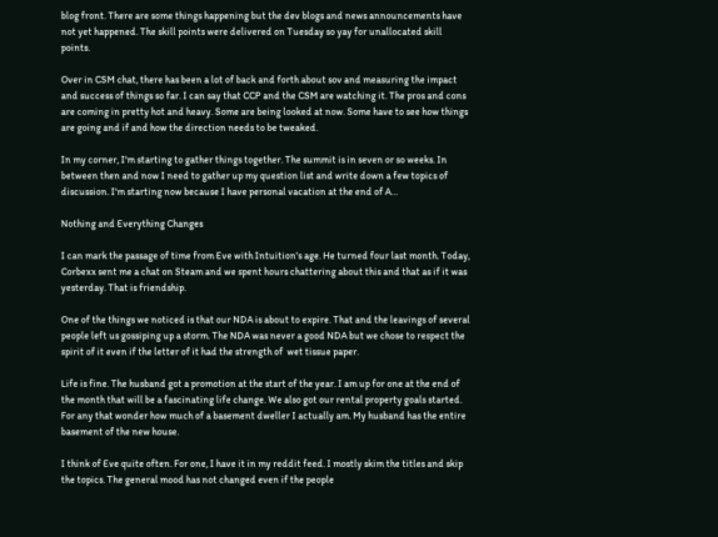blog front. There are some things happening but the dev blogs and news announcements have not yet happened. The skill points were delivered on Tuesday so yay for unallocated skill points.

Over in CSM chat, there has been a lot of back and forth about sov and measuring the impact and success of things so far. I can say that CCP and the CSM are watching it. The pros and cons are coming in pretty hot and heavy. Some are being looked at now. Some have to see how things are going and if and how the direction needs to be tweaked.

In my corner, I'm starting to gather things together. The summit is in seven or so weeks. In between then and now I need to gather up my question list and write down a few topics of discussion. I'm starting now because I have personal vacation at the end of A…

Nothing and Everything Changes

I can mark the passage of time from Eve with Intuition's age. He turned four last month. Today, Corbexx sent me a chat on Steam and we spent hours chattering about this and that as if it was yesterday. That is friendship.

One of the things we noticed is that our NDA is about to expire. That and the leavings of several people left us gossiping up a storm. The NDA was never a good NDA but we chose to respect the spirit of it even if the letter of it had the strength of  wet tissue paper.

Life is fine. The husband got a promotion at the start of the year. I am up for one at the end of the month that will be a fascinating life change. We also got our rental property goals started. For any that wonder how much of a basement dweller I actually am. My husband has the entire basement of the new house.

I think of Eve quite often. For one, I have it in my reddit feed. I mostly skim the titles and skip the topics. The general mood has not changed even if the people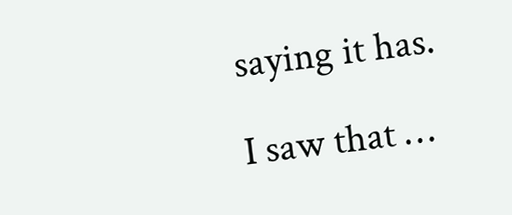saying it has.

I saw that …